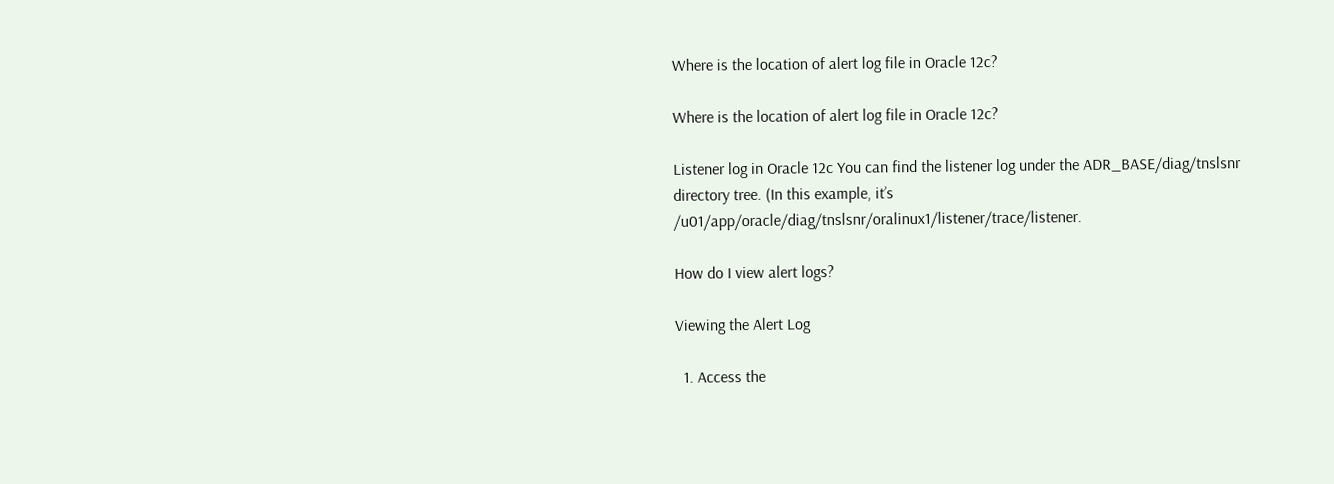Where is the location of alert log file in Oracle 12c?

Where is the location of alert log file in Oracle 12c?

Listener log in Oracle 12c You can find the listener log under the ADR_BASE/diag/tnslsnr directory tree. (In this example, it’s /u01/app/oracle/diag/tnslsnr/oralinux1/listener/trace/listener.

How do I view alert logs?

Viewing the Alert Log

  1. Access the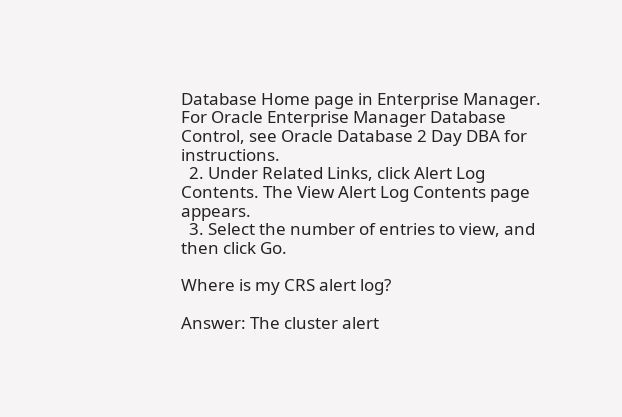Database Home page in Enterprise Manager. For Oracle Enterprise Manager Database Control, see Oracle Database 2 Day DBA for instructions.
  2. Under Related Links, click Alert Log Contents. The View Alert Log Contents page appears.
  3. Select the number of entries to view, and then click Go.

Where is my CRS alert log?

Answer: The cluster alert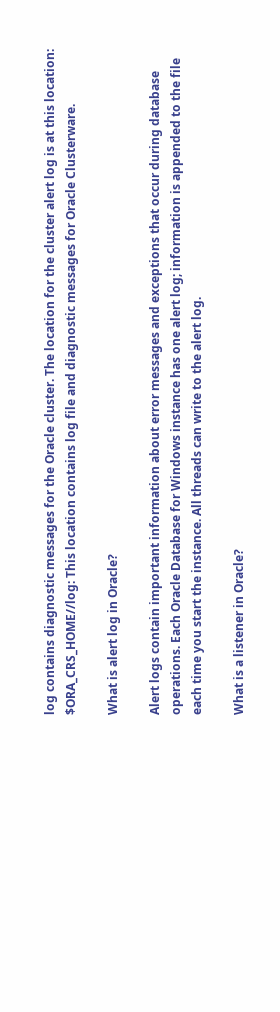log contains diagnostic messages for the Oracle cluster. The location for the cluster alert log is at this location: $ORA_CRS_HOME//log: This location contains log file and diagnostic messages for Oracle Clusterware.

What is alert log in Oracle?

Alert logs contain important information about error messages and exceptions that occur during database operations. Each Oracle Database for Windows instance has one alert log; information is appended to the file each time you start the instance. All threads can write to the alert log.

What is a listener in Oracle?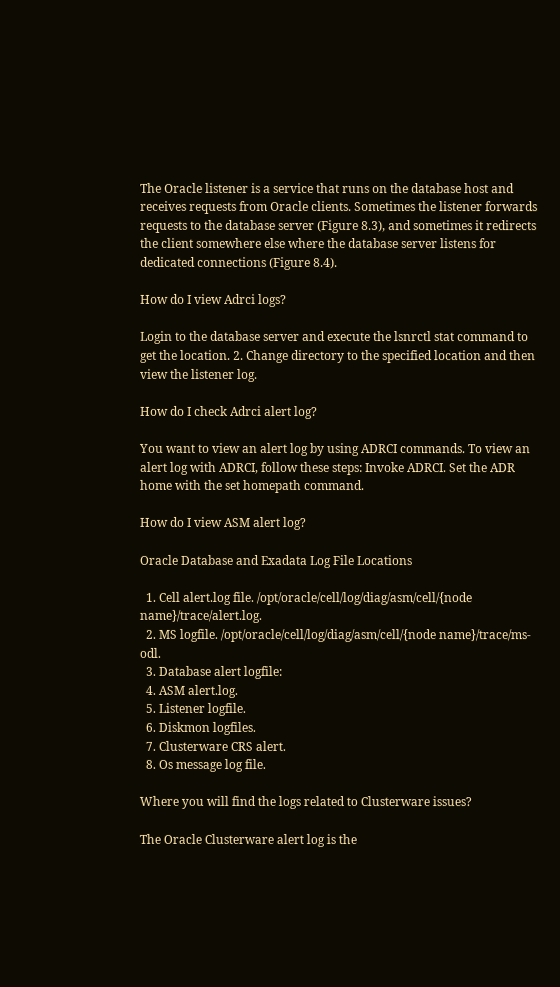The Oracle listener is a service that runs on the database host and receives requests from Oracle clients. Sometimes the listener forwards requests to the database server (Figure 8.3), and sometimes it redirects the client somewhere else where the database server listens for dedicated connections (Figure 8.4).

How do I view Adrci logs?

Login to the database server and execute the lsnrctl stat command to get the location. 2. Change directory to the specified location and then view the listener log.

How do I check Adrci alert log?

You want to view an alert log by using ADRCI commands. To view an alert log with ADRCI, follow these steps: Invoke ADRCI. Set the ADR home with the set homepath command.

How do I view ASM alert log?

Oracle Database and Exadata Log File Locations

  1. Cell alert.log file. /opt/oracle/cell/log/diag/asm/cell/{node name}/trace/alert.log.
  2. MS logfile. /opt/oracle/cell/log/diag/asm/cell/{node name}/trace/ms-odl.
  3. Database alert logfile:
  4. ASM alert.log.
  5. Listener logfile.
  6. Diskmon logfiles.
  7. Clusterware CRS alert.
  8. Os message log file.

Where you will find the logs related to Clusterware issues?

The Oracle Clusterware alert log is the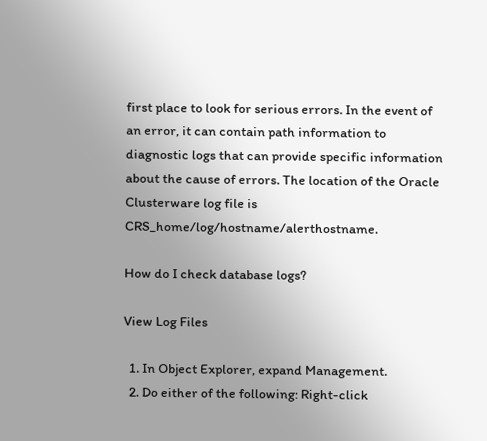first place to look for serious errors. In the event of an error, it can contain path information to diagnostic logs that can provide specific information about the cause of errors. The location of the Oracle Clusterware log file is CRS_home/log/hostname/alerthostname.

How do I check database logs?

View Log Files

  1. In Object Explorer, expand Management.
  2. Do either of the following: Right-click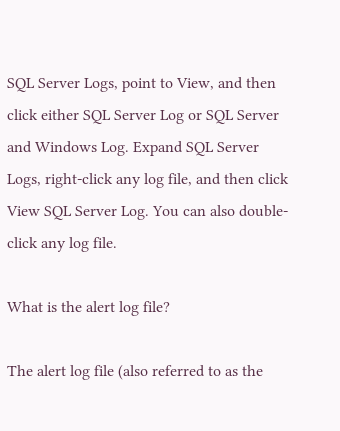SQL Server Logs, point to View, and then click either SQL Server Log or SQL Server and Windows Log. Expand SQL Server Logs, right-click any log file, and then click View SQL Server Log. You can also double-click any log file.

What is the alert log file?

The alert log file (also referred to as the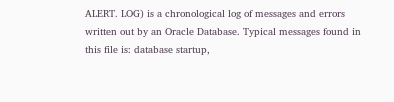ALERT. LOG) is a chronological log of messages and errors written out by an Oracle Database. Typical messages found in this file is: database startup,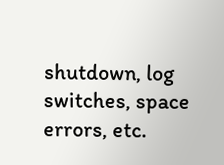shutdown, log switches, space errors, etc.